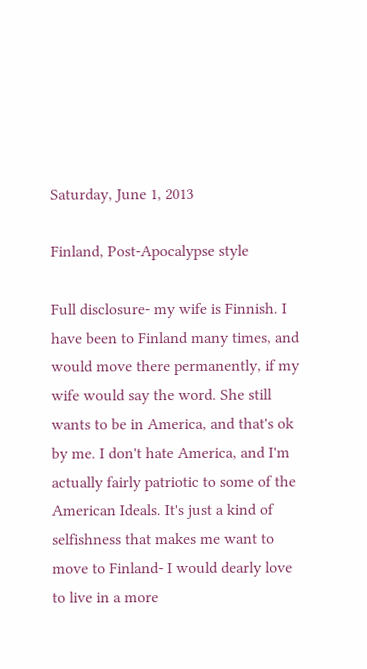Saturday, June 1, 2013

Finland, Post-Apocalypse style

Full disclosure- my wife is Finnish. I have been to Finland many times, and would move there permanently, if my wife would say the word. She still wants to be in America, and that's ok by me. I don't hate America, and I'm actually fairly patriotic to some of the American Ideals. It's just a kind of selfishness that makes me want to move to Finland- I would dearly love to live in a more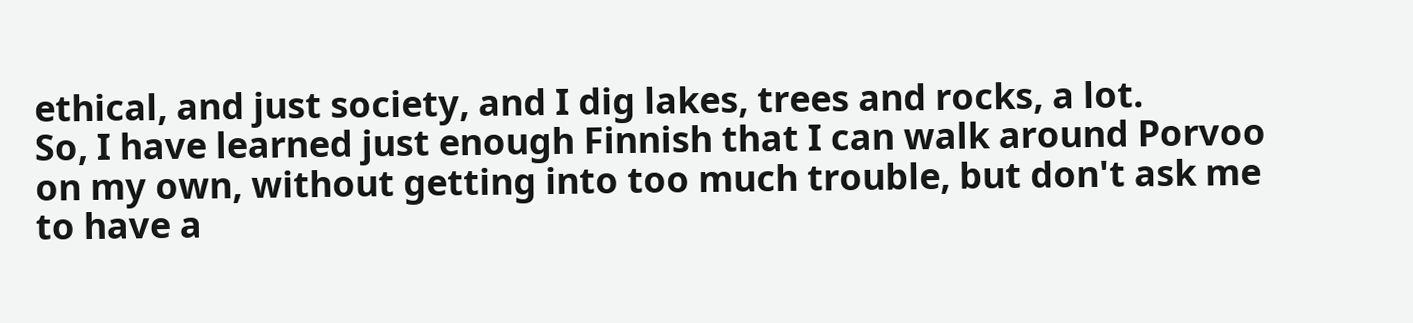ethical, and just society, and I dig lakes, trees and rocks, a lot.
So, I have learned just enough Finnish that I can walk around Porvoo on my own, without getting into too much trouble, but don't ask me to have a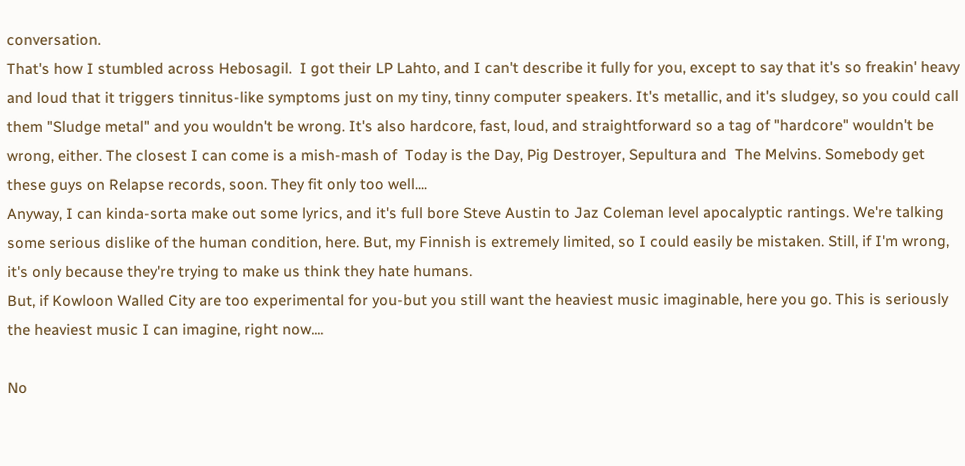conversation.
That's how I stumbled across Hebosagil.  I got their LP Lahto, and I can't describe it fully for you, except to say that it's so freakin' heavy and loud that it triggers tinnitus-like symptoms just on my tiny, tinny computer speakers. It's metallic, and it's sludgey, so you could call them "Sludge metal" and you wouldn't be wrong. It's also hardcore, fast, loud, and straightforward so a tag of "hardcore" wouldn't be wrong, either. The closest I can come is a mish-mash of  Today is the Day, Pig Destroyer, Sepultura and  The Melvins. Somebody get these guys on Relapse records, soon. They fit only too well....
Anyway, I can kinda-sorta make out some lyrics, and it's full bore Steve Austin to Jaz Coleman level apocalyptic rantings. We're talking some serious dislike of the human condition, here. But, my Finnish is extremely limited, so I could easily be mistaken. Still, if I'm wrong, it's only because they're trying to make us think they hate humans.
But, if Kowloon Walled City are too experimental for you-but you still want the heaviest music imaginable, here you go. This is seriously the heaviest music I can imagine, right now....

No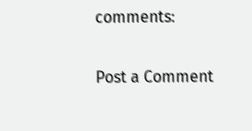comments:

Post a Comment